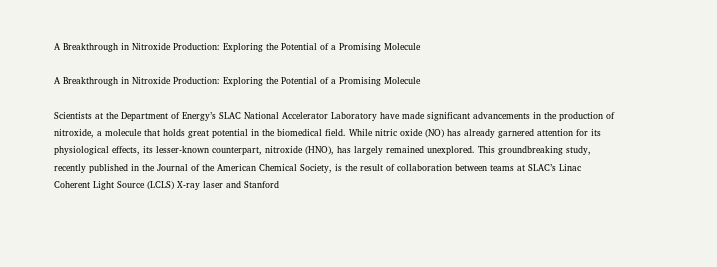A Breakthrough in Nitroxide Production: Exploring the Potential of a Promising Molecule

A Breakthrough in Nitroxide Production: Exploring the Potential of a Promising Molecule

Scientists at the Department of Energy’s SLAC National Accelerator Laboratory have made significant advancements in the production of nitroxide, a molecule that holds great potential in the biomedical field. While nitric oxide (NO) has already garnered attention for its physiological effects, its lesser-known counterpart, nitroxide (HNO), has largely remained unexplored. This groundbreaking study, recently published in the Journal of the American Chemical Society, is the result of collaboration between teams at SLAC’s Linac Coherent Light Source (LCLS) X-ray laser and Stanford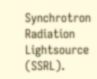Synchrotron Radiation Lightsource (SSRL).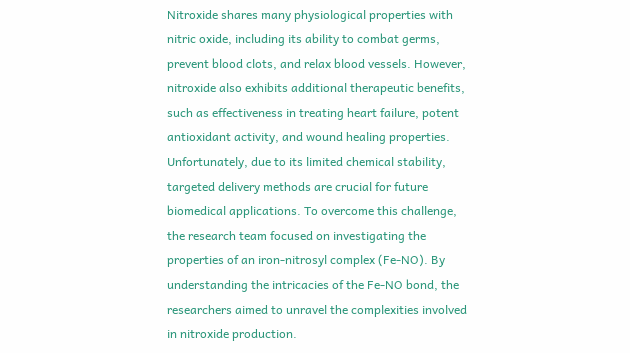Nitroxide shares many physiological properties with nitric oxide, including its ability to combat germs, prevent blood clots, and relax blood vessels. However, nitroxide also exhibits additional therapeutic benefits, such as effectiveness in treating heart failure, potent antioxidant activity, and wound healing properties. Unfortunately, due to its limited chemical stability, targeted delivery methods are crucial for future biomedical applications. To overcome this challenge, the research team focused on investigating the properties of an iron-nitrosyl complex (Fe-NO). By understanding the intricacies of the Fe-NO bond, the researchers aimed to unravel the complexities involved in nitroxide production.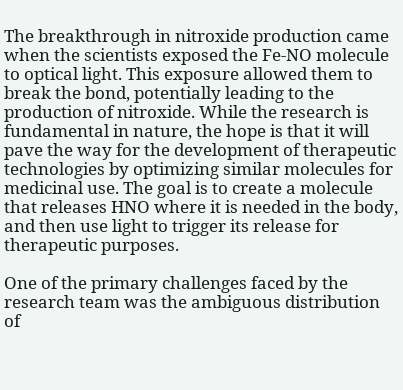The breakthrough in nitroxide production came when the scientists exposed the Fe-NO molecule to optical light. This exposure allowed them to break the bond, potentially leading to the production of nitroxide. While the research is fundamental in nature, the hope is that it will pave the way for the development of therapeutic technologies by optimizing similar molecules for medicinal use. The goal is to create a molecule that releases HNO where it is needed in the body, and then use light to trigger its release for therapeutic purposes.

One of the primary challenges faced by the research team was the ambiguous distribution of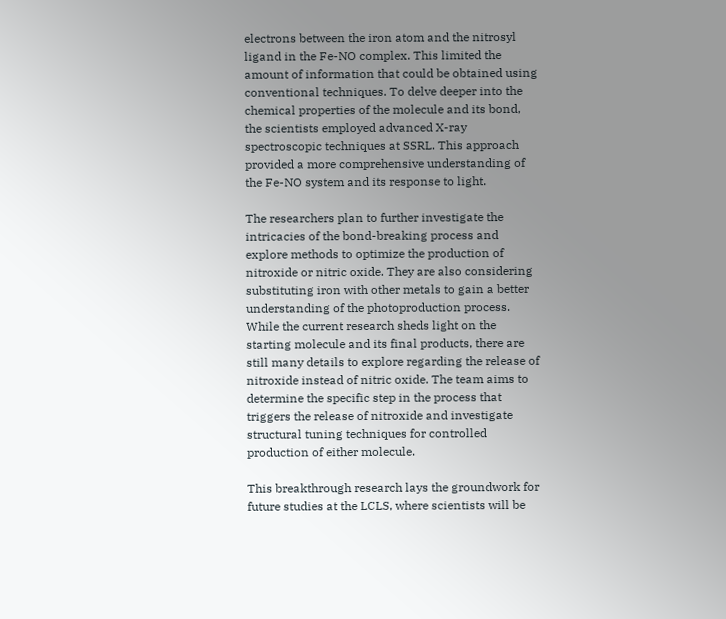electrons between the iron atom and the nitrosyl ligand in the Fe-NO complex. This limited the amount of information that could be obtained using conventional techniques. To delve deeper into the chemical properties of the molecule and its bond, the scientists employed advanced X-ray spectroscopic techniques at SSRL. This approach provided a more comprehensive understanding of the Fe-NO system and its response to light.

The researchers plan to further investigate the intricacies of the bond-breaking process and explore methods to optimize the production of nitroxide or nitric oxide. They are also considering substituting iron with other metals to gain a better understanding of the photoproduction process. While the current research sheds light on the starting molecule and its final products, there are still many details to explore regarding the release of nitroxide instead of nitric oxide. The team aims to determine the specific step in the process that triggers the release of nitroxide and investigate structural tuning techniques for controlled production of either molecule.

This breakthrough research lays the groundwork for future studies at the LCLS, where scientists will be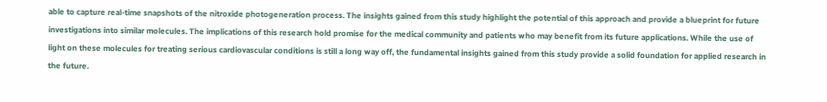able to capture real-time snapshots of the nitroxide photogeneration process. The insights gained from this study highlight the potential of this approach and provide a blueprint for future investigations into similar molecules. The implications of this research hold promise for the medical community and patients who may benefit from its future applications. While the use of light on these molecules for treating serious cardiovascular conditions is still a long way off, the fundamental insights gained from this study provide a solid foundation for applied research in the future.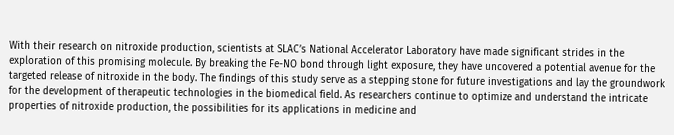With their research on nitroxide production, scientists at SLAC’s National Accelerator Laboratory have made significant strides in the exploration of this promising molecule. By breaking the Fe-NO bond through light exposure, they have uncovered a potential avenue for the targeted release of nitroxide in the body. The findings of this study serve as a stepping stone for future investigations and lay the groundwork for the development of therapeutic technologies in the biomedical field. As researchers continue to optimize and understand the intricate properties of nitroxide production, the possibilities for its applications in medicine and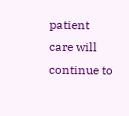patient care will continue to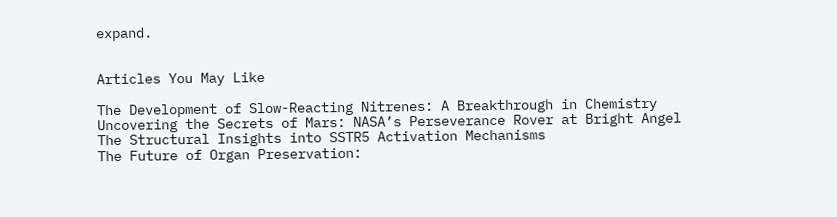expand.


Articles You May Like

The Development of Slow-Reacting Nitrenes: A Breakthrough in Chemistry
Uncovering the Secrets of Mars: NASA’s Perseverance Rover at Bright Angel
The Structural Insights into SSTR5 Activation Mechanisms
The Future of Organ Preservation: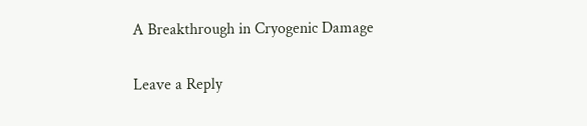A Breakthrough in Cryogenic Damage

Leave a Reply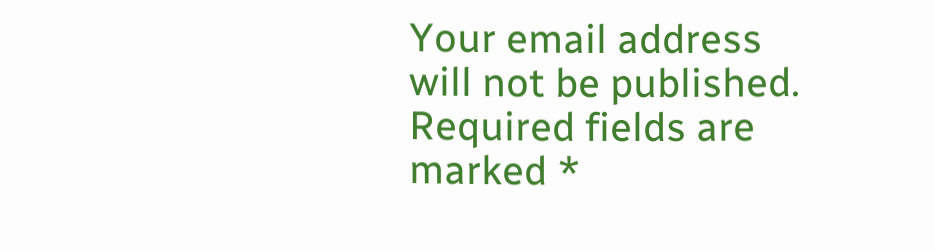Your email address will not be published. Required fields are marked *